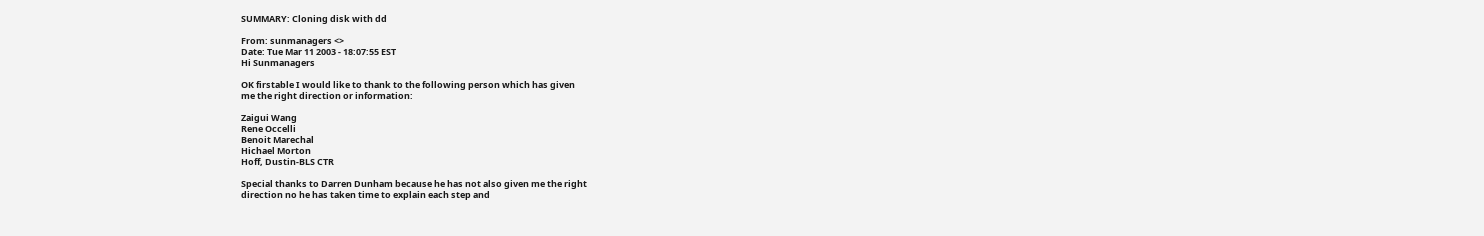SUMMARY: Cloning disk with dd

From: sunmanagers <>
Date: Tue Mar 11 2003 - 18:07:55 EST
Hi Sunmanagers

OK firstable I would like to thank to the following person which has given
me the right direction or information:

Zaigui Wang
Rene Occelli
Benoit Marechal
Hichael Morton
Hoff, Dustin-BLS CTR

Special thanks to Darren Dunham because he has not also given me the right
direction no he has taken time to explain each step and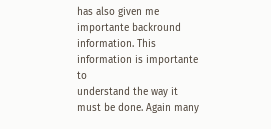has also given me
importante backround information. This information is importante to
understand the way it must be done. Again many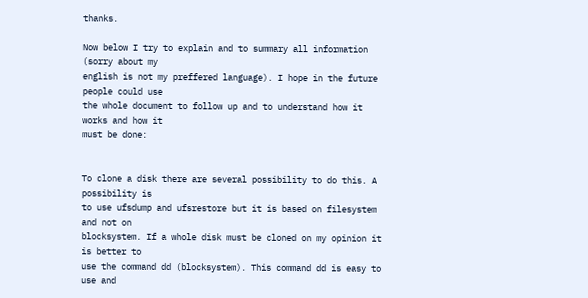thanks.

Now below I try to explain and to summary all information (sorry about my
english is not my preffered language). I hope in the future people could use
the whole document to follow up and to understand how it works and how it
must be done:


To clone a disk there are several possibility to do this. A possibility is
to use ufsdump and ufsrestore but it is based on filesystem and not on
blocksystem. If a whole disk must be cloned on my opinion it is better to
use the command dd (blocksystem). This command dd is easy to use and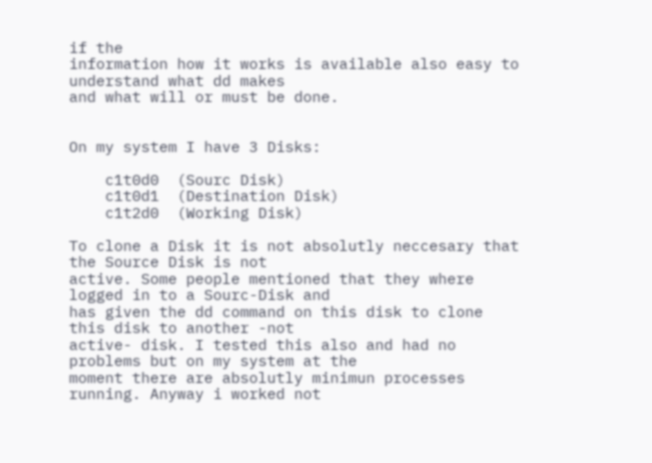if the
information how it works is available also easy to understand what dd makes
and what will or must be done.


On my system I have 3 Disks:

    c1t0d0  (Sourc Disk)
    c1t0d1  (Destination Disk)
    c1t2d0  (Working Disk)

To clone a Disk it is not absolutly neccesary that the Source Disk is not
active. Some people mentioned that they where logged in to a Sourc-Disk and
has given the dd command on this disk to clone this disk to another -not
active- disk. I tested this also and had no problems but on my system at the
moment there are absolutly minimun processes running. Anyway i worked not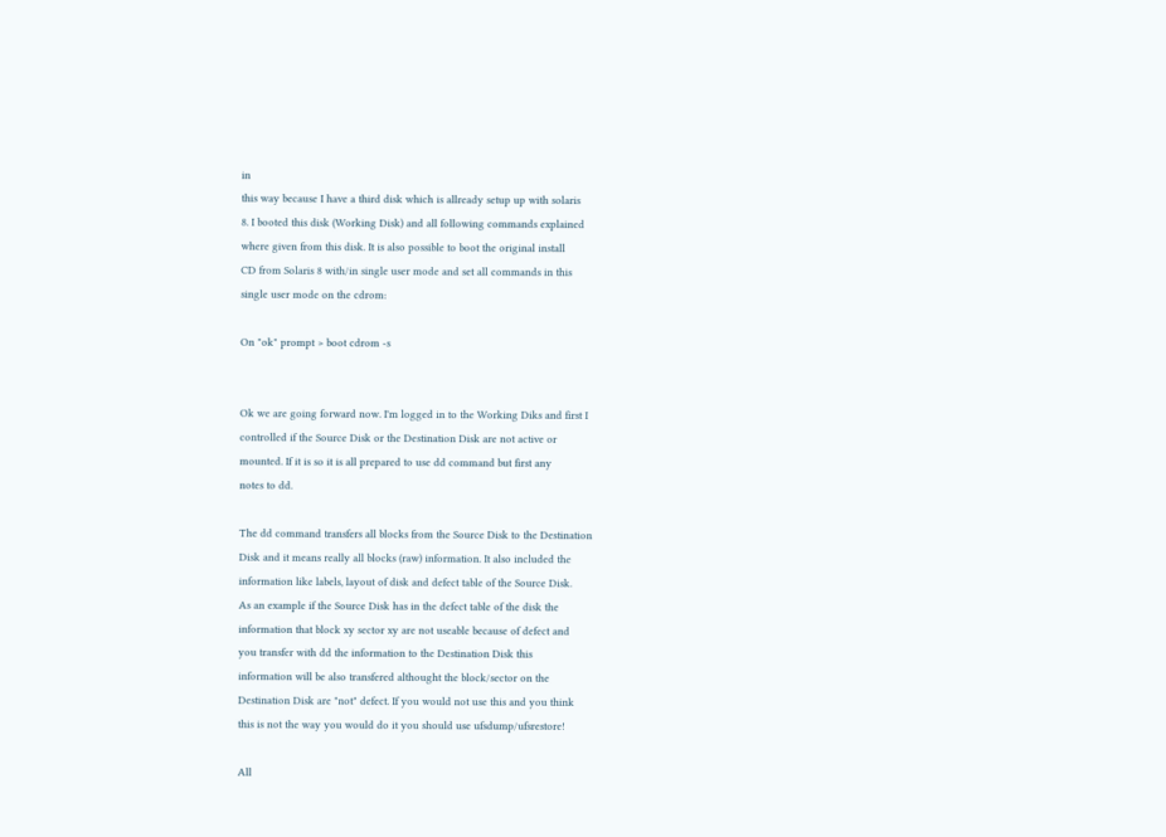in
this way because I have a third disk which is allready setup up with solaris
8. I booted this disk (Working Disk) and all following commands explained
where given from this disk. It is also possible to boot the original install
CD from Solaris 8 with/in single user mode and set all commands in this
single user mode on the cdrom:

On "ok" prompt > boot cdrom -s


Ok we are going forward now. I'm logged in to the Working Diks and first I
controlled if the Source Disk or the Destination Disk are not active or
mounted. If it is so it is all prepared to use dd command but first any
notes to dd.

The dd command transfers all blocks from the Source Disk to the Destination
Disk and it means really all blocks (raw) information. It also included the
information like labels, layout of disk and defect table of the Source Disk.
As an example if the Source Disk has in the defect table of the disk the
information that block xy sector xy are not useable because of defect and
you transfer with dd the information to the Destination Disk this
information will be also transfered althought the block/sector on the
Destination Disk are "not" defect. If you would not use this and you think
this is not the way you would do it you should use ufsdump/ufsrestore!

All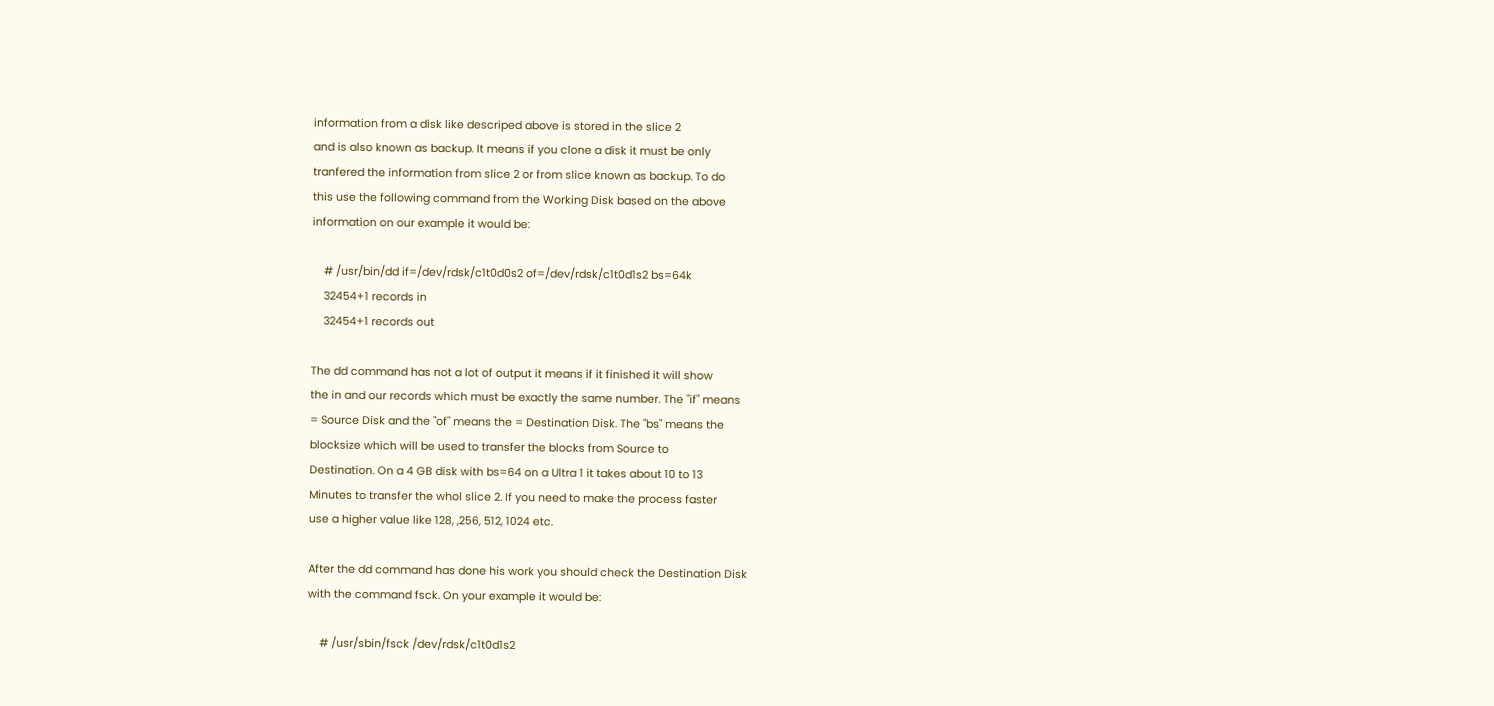information from a disk like descriped above is stored in the slice 2
and is also known as backup. It means if you clone a disk it must be only
tranfered the information from slice 2 or from slice known as backup. To do
this use the following command from the Working Disk based on the above
information on our example it would be:

    # /usr/bin/dd if=/dev/rdsk/c1t0d0s2 of=/dev/rdsk/c1t0d1s2 bs=64k
    32454+1 records in
    32454+1 records out

The dd command has not a lot of output it means if it finished it will show
the in and our records which must be exactly the same number. The "if" means
= Source Disk and the "of" means the = Destination Disk. The "bs" means the
blocksize which will be used to transfer the blocks from Source to
Destination. On a 4 GB disk with bs=64 on a Ultra 1 it takes about 10 to 13
Minutes to transfer the whol slice 2. If you need to make the process faster
use a higher value like 128, ,256, 512, 1024 etc.

After the dd command has done his work you should check the Destination Disk
with the command fsck. On your example it would be:

    # /usr/sbin/fsck /dev/rdsk/c1t0d1s2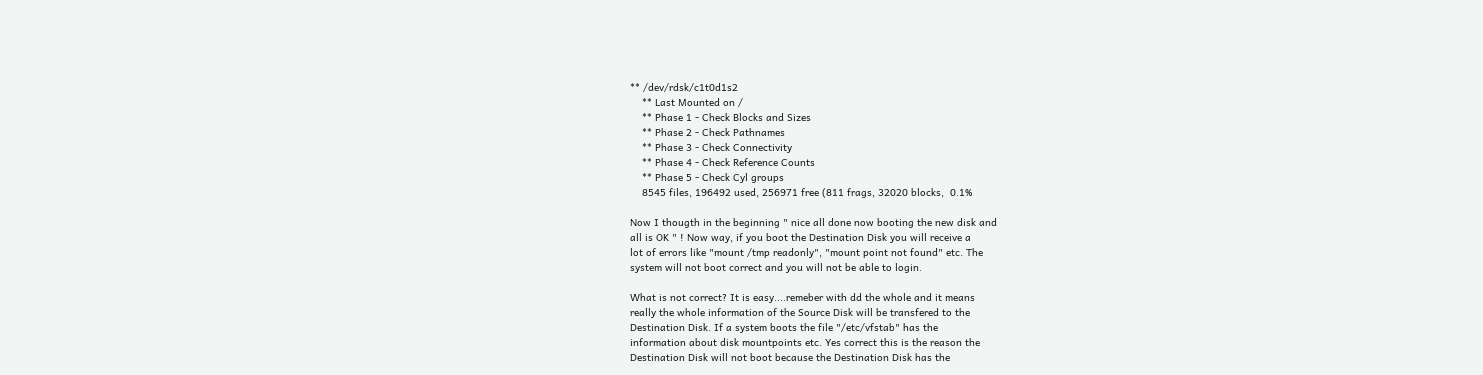** /dev/rdsk/c1t0d1s2
    ** Last Mounted on /
    ** Phase 1 - Check Blocks and Sizes
    ** Phase 2 - Check Pathnames
    ** Phase 3 - Check Connectivity
    ** Phase 4 - Check Reference Counts
    ** Phase 5 - Check Cyl groups
    8545 files, 196492 used, 256971 free (811 frags, 32020 blocks,  0.1%

Now I thougth in the beginning " nice all done now booting the new disk and
all is OK " ! Now way, if you boot the Destination Disk you will receive a
lot of errors like "mount /tmp readonly", "mount point not found" etc. The
system will not boot correct and you will not be able to login.

What is not correct? It is easy....remeber with dd the whole and it means
really the whole information of the Source Disk will be transfered to the
Destination Disk. If a system boots the file "/etc/vfstab" has the
information about disk mountpoints etc. Yes correct this is the reason the
Destination Disk will not boot because the Destination Disk has the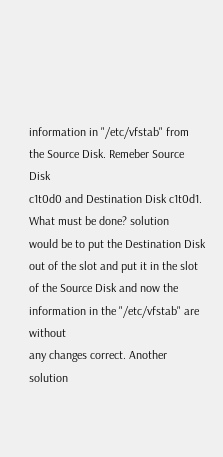information in "/etc/vfstab" from the Source Disk. Remeber Source Disk
c1t0d0 and Destination Disk c1t0d1. What must be done? solution
would be to put the Destination Disk out of the slot and put it in the slot
of the Source Disk and now the information in the "/etc/vfstab" are without
any changes correct. Another solution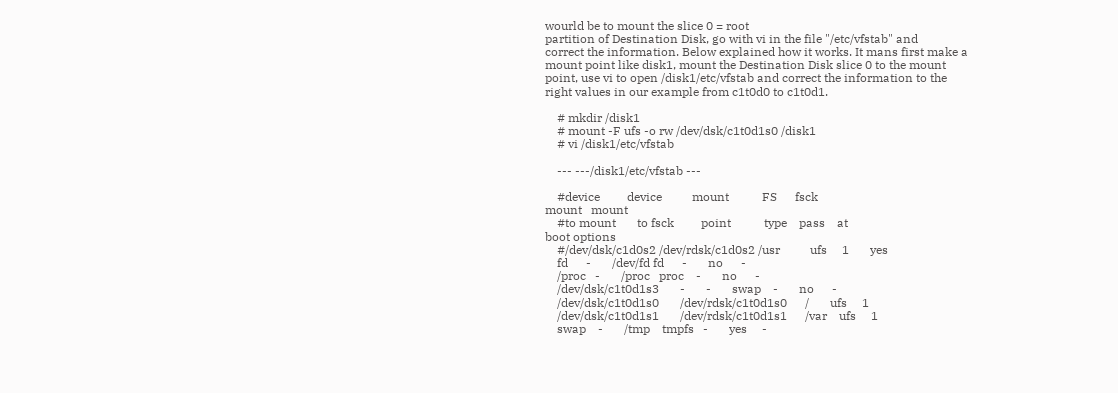wourld be to mount the slice 0 = root
partition of Destination Disk, go with vi in the file "/etc/vfstab" and
correct the information. Below explained how it works. It mans first make a
mount point like disk1, mount the Destination Disk slice 0 to the mount
point, use vi to open /disk1/etc/vfstab and correct the information to the
right values in our example from c1t0d0 to c1t0d1.

    # mkdir /disk1
    # mount -F ufs -o rw /dev/dsk/c1t0d1s0 /disk1
    # vi /disk1/etc/vfstab

    --- ---/disk1/etc/vfstab ---

    #device         device          mount           FS      fsck
mount   mount
    #to mount       to fsck         point           type    pass    at
boot options
    #/dev/dsk/c1d0s2 /dev/rdsk/c1d0s2 /usr          ufs     1       yes
    fd      -       /dev/fd fd      -       no      -
    /proc   -       /proc   proc    -       no      -
    /dev/dsk/c1t0d1s3       -       -       swap    -       no      -
    /dev/dsk/c1t0d1s0       /dev/rdsk/c1t0d1s0      /       ufs     1
    /dev/dsk/c1t0d1s1       /dev/rdsk/c1t0d1s1      /var    ufs     1
    swap    -       /tmp    tmpfs   -       yes     -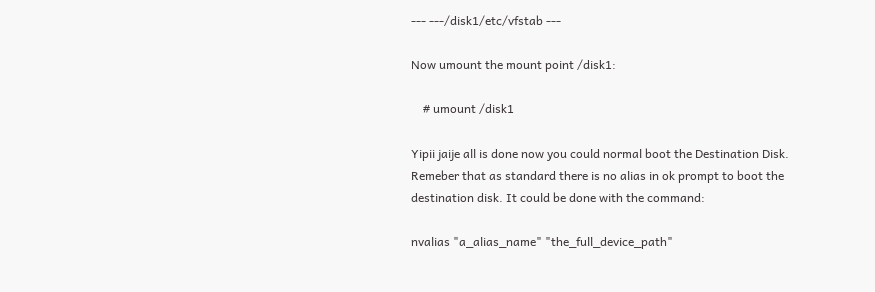--- ---/disk1/etc/vfstab ---

Now umount the mount point /disk1:

    # umount /disk1

Yipii jaije all is done now you could normal boot the Destination Disk.
Remeber that as standard there is no alias in ok prompt to boot the
destination disk. It could be done with the command:

nvalias "a_alias_name" "the_full_device_path"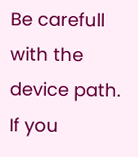Be carefull with the device path. If you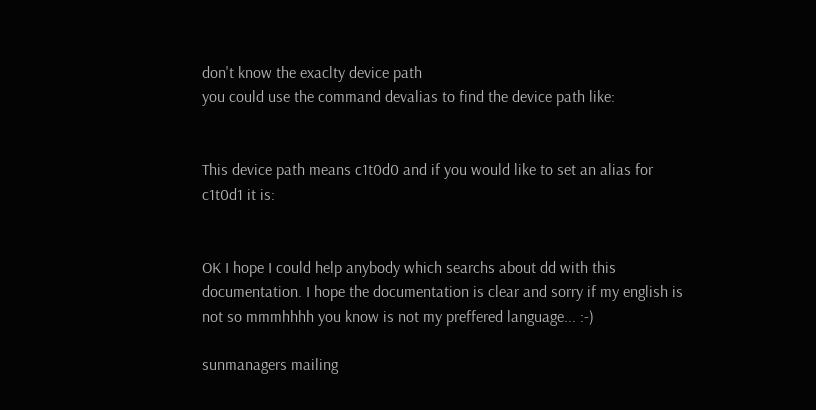don't know the exaclty device path
you could use the command devalias to find the device path like:


This device path means c1t0d0 and if you would like to set an alias for
c1t0d1 it is:


OK I hope I could help anybody which searchs about dd with this
documentation. I hope the documentation is clear and sorry if my english is
not so mmmhhhh you know is not my preffered language... :-)

sunmanagers mailing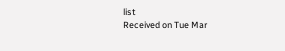list
Received on Tue Mar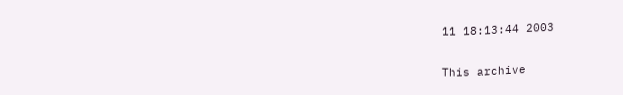11 18:13:44 2003

This archive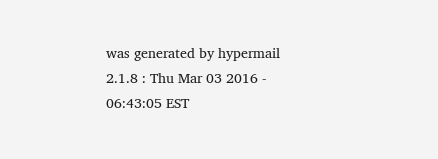was generated by hypermail 2.1.8 : Thu Mar 03 2016 - 06:43:05 EST